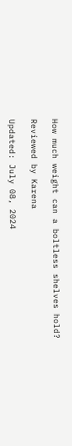How much weight can a boltless shelves hold?

Reviewed by Karena

Updated: July 08, 2024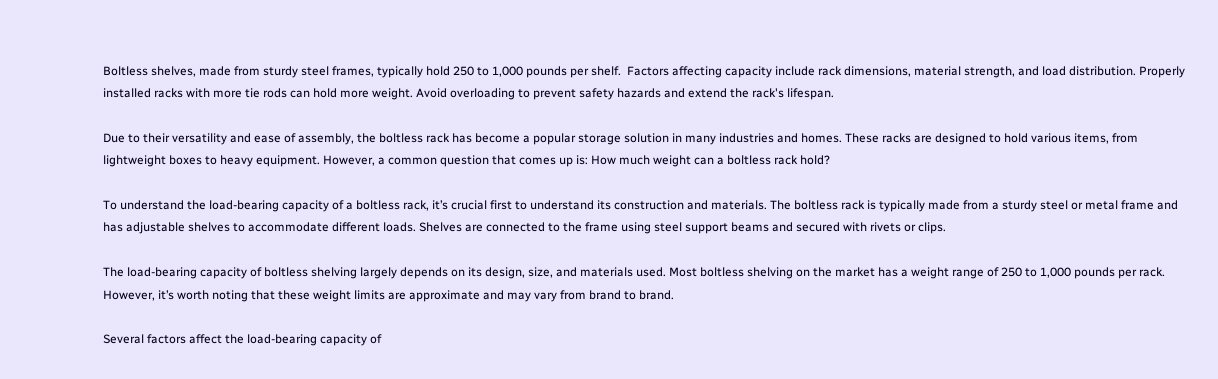Boltless shelves, made from sturdy steel frames, typically hold 250 to 1,000 pounds per shelf.  Factors affecting capacity include rack dimensions, material strength, and load distribution. Properly installed racks with more tie rods can hold more weight. Avoid overloading to prevent safety hazards and extend the rack's lifespan.

Due to their versatility and ease of assembly, the boltless rack has become a popular storage solution in many industries and homes. These racks are designed to hold various items, from lightweight boxes to heavy equipment. However, a common question that comes up is: How much weight can a boltless rack hold?

To understand the load-bearing capacity of a boltless rack, it’s crucial first to understand its construction and materials. The boltless rack is typically made from a sturdy steel or metal frame and has adjustable shelves to accommodate different loads. Shelves are connected to the frame using steel support beams and secured with rivets or clips.

The load-bearing capacity of boltless shelving largely depends on its design, size, and materials used. Most boltless shelving on the market has a weight range of 250 to 1,000 pounds per rack. However, it’s worth noting that these weight limits are approximate and may vary from brand to brand.

Several factors affect the load-bearing capacity of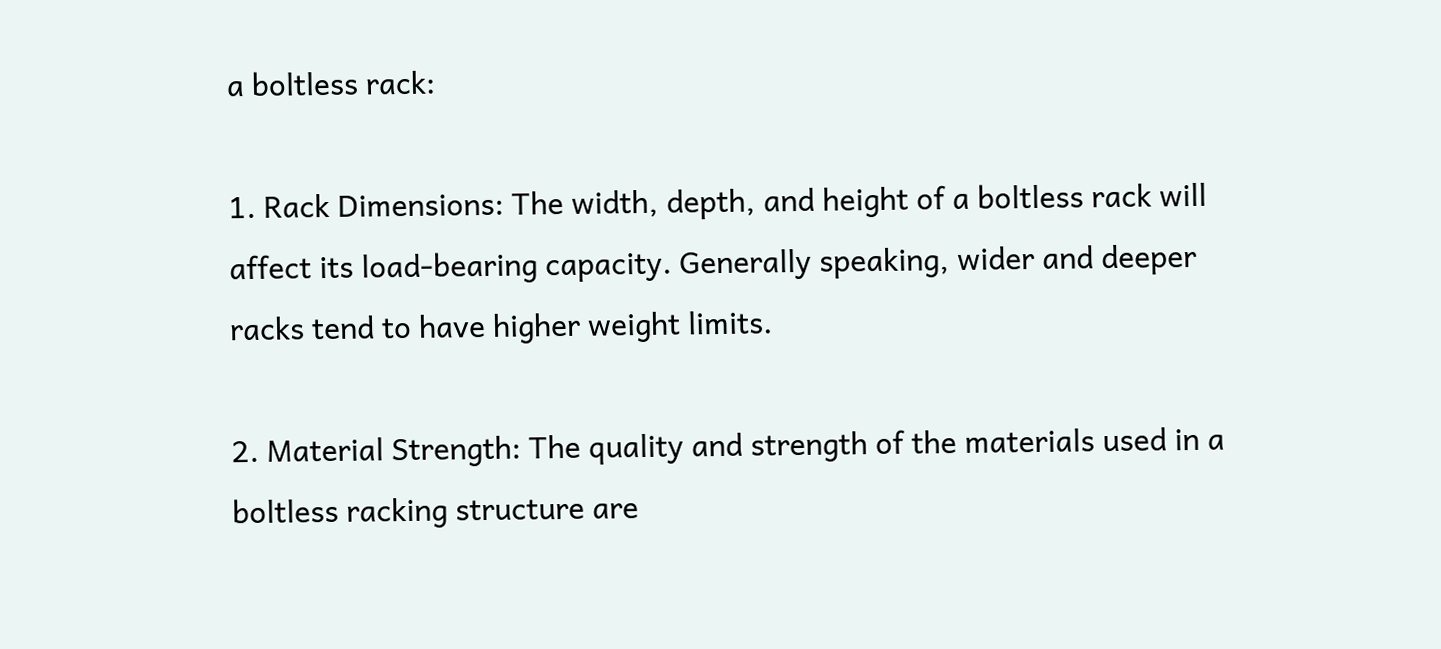a boltless rack:

1. Rack Dimensions: The width, depth, and height of a boltless rack will affect its load-bearing capacity. Generally speaking, wider and deeper racks tend to have higher weight limits.

2. Material Strength: The quality and strength of the materials used in a boltless racking structure are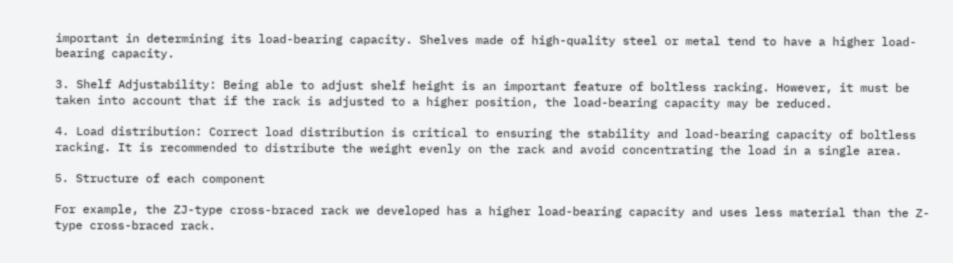important in determining its load-bearing capacity. Shelves made of high-quality steel or metal tend to have a higher load-bearing capacity.

3. Shelf Adjustability: Being able to adjust shelf height is an important feature of boltless racking. However, it must be taken into account that if the rack is adjusted to a higher position, the load-bearing capacity may be reduced.

4. Load distribution: Correct load distribution is critical to ensuring the stability and load-bearing capacity of boltless racking. It is recommended to distribute the weight evenly on the rack and avoid concentrating the load in a single area.

5. Structure of each component

For example, the ZJ-type cross-braced rack we developed has a higher load-bearing capacity and uses less material than the Z-type cross-braced rack.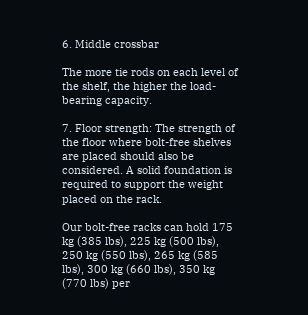6. Middle crossbar

The more tie rods on each level of the shelf, the higher the load-bearing capacity.

7. Floor strength: The strength of the floor where bolt-free shelves are placed should also be considered. A solid foundation is required to support the weight placed on the rack.

Our bolt-free racks can hold 175 kg (385 lbs), 225 kg (500 lbs), 250 kg (550 lbs), 265 kg (585 lbs), 300 kg (660 lbs), 350 kg (770 lbs) per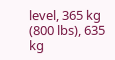level, 365 kg (800 lbs), 635 kg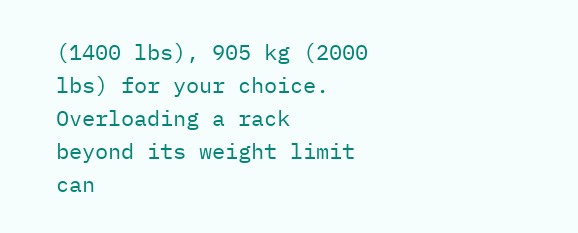(1400 lbs), 905 kg (2000 lbs) for your choice. Overloading a rack beyond its weight limit can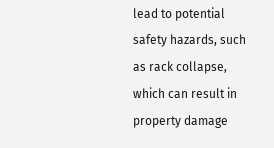lead to potential safety hazards, such as rack collapse, which can result in property damage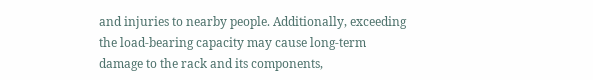and injuries to nearby people. Additionally, exceeding the load-bearing capacity may cause long-term damage to the rack and its components,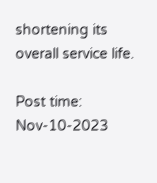shortening its overall service life.

Post time: Nov-10-2023